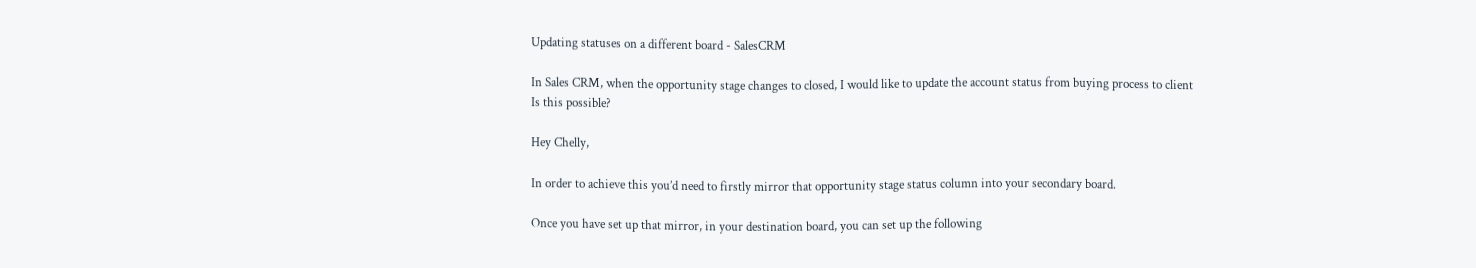Updating statuses on a different board - SalesCRM

In Sales CRM, when the opportunity stage changes to closed, I would like to update the account status from buying process to client
Is this possible?

Hey Chelly,

In order to achieve this you’d need to firstly mirror that opportunity stage status column into your secondary board.

Once you have set up that mirror, in your destination board, you can set up the following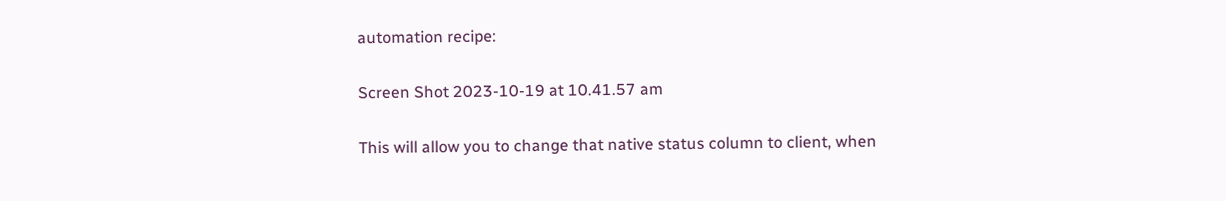automation recipe:

Screen Shot 2023-10-19 at 10.41.57 am

This will allow you to change that native status column to client, when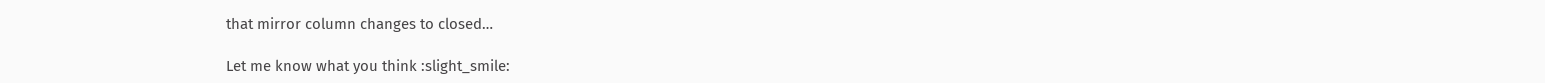that mirror column changes to closed…

Let me know what you think :slight_smile: